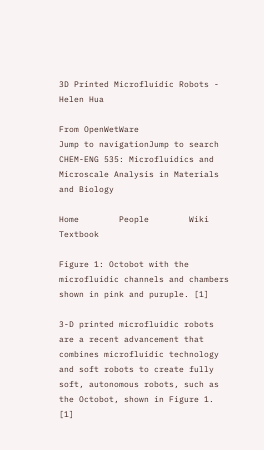3D Printed Microfluidic Robots - Helen Hua

From OpenWetWare
Jump to navigationJump to search
CHEM-ENG 535: Microfluidics and Microscale Analysis in Materials and Biology

Home        People        Wiki Textbook

Figure 1: Octobot with the microfluidic channels and chambers shown in pink and puruple. [1]

3-D printed microfluidic robots are a recent advancement that combines microfluidic technology and soft robots to create fully soft, autonomous robots, such as the Octobot, shown in Figure 1. [1]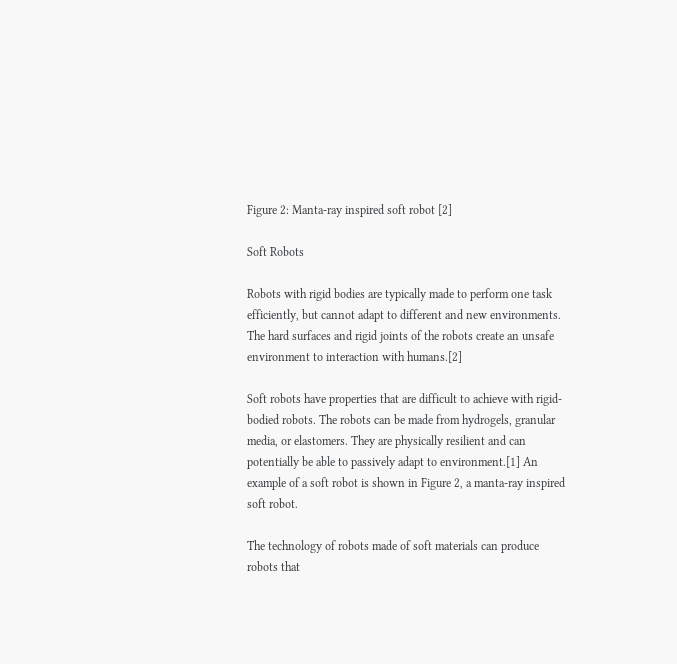Figure 2: Manta-ray inspired soft robot [2]

Soft Robots

Robots with rigid bodies are typically made to perform one task efficiently, but cannot adapt to different and new environments. The hard surfaces and rigid joints of the robots create an unsafe environment to interaction with humans.[2]

Soft robots have properties that are difficult to achieve with rigid-bodied robots. The robots can be made from hydrogels, granular media, or elastomers. They are physically resilient and can potentially be able to passively adapt to environment.[1] An example of a soft robot is shown in Figure 2, a manta-ray inspired soft robot.

The technology of robots made of soft materials can produce robots that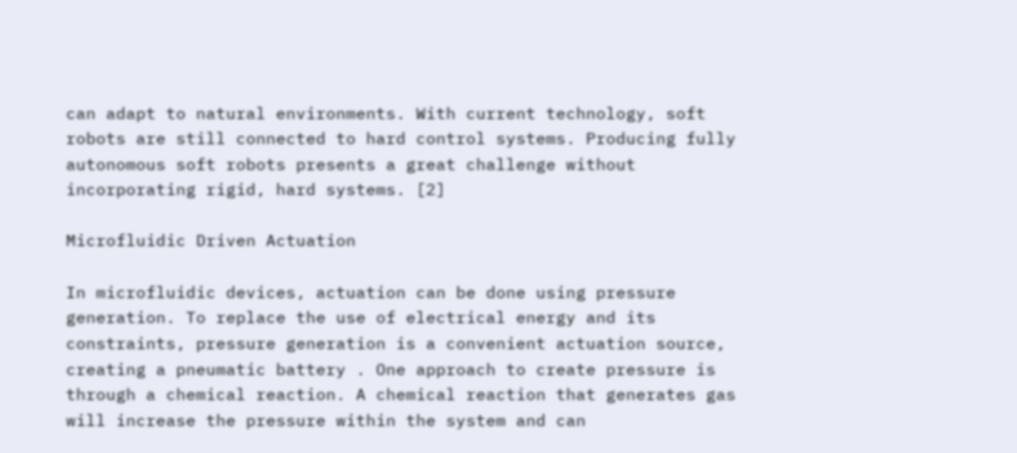can adapt to natural environments. With current technology, soft robots are still connected to hard control systems. Producing fully autonomous soft robots presents a great challenge without incorporating rigid, hard systems. [2]

Microfluidic Driven Actuation

In microfluidic devices, actuation can be done using pressure generation. To replace the use of electrical energy and its constraints, pressure generation is a convenient actuation source, creating a pneumatic battery . One approach to create pressure is through a chemical reaction. A chemical reaction that generates gas will increase the pressure within the system and can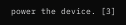power the device. [3]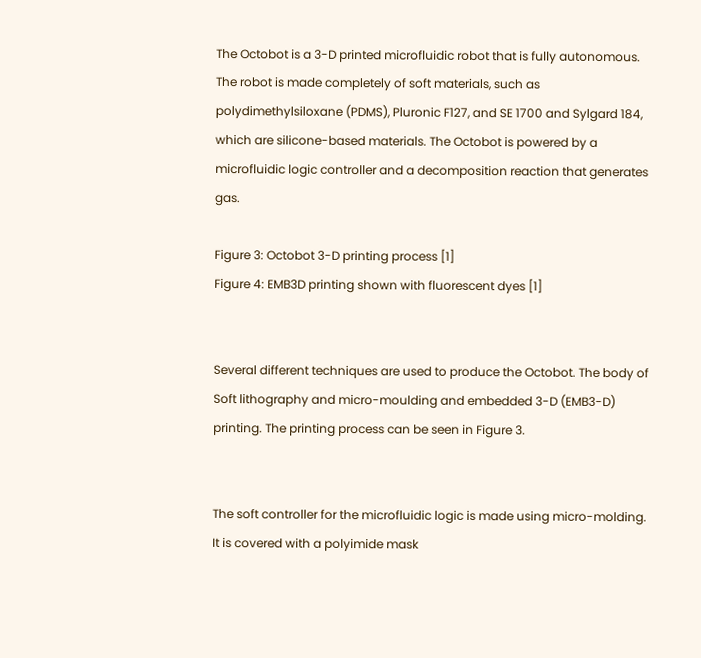The Octobot is a 3-D printed microfluidic robot that is fully autonomous. The robot is made completely of soft materials, such as polydimethylsiloxane (PDMS), Pluronic F127, and SE 1700 and Sylgard 184, which are silicone-based materials. The Octobot is powered by a microfluidic logic controller and a decomposition reaction that generates gas.

Figure 3: Octobot 3-D printing process [1]
Figure 4: EMB3D printing shown with fluorescent dyes [1]


Several different techniques are used to produce the Octobot. The body of Soft lithography and micro-moulding and embedded 3-D (EMB3-D) printing. The printing process can be seen in Figure 3.


The soft controller for the microfluidic logic is made using micro-molding. It is covered with a polyimide mask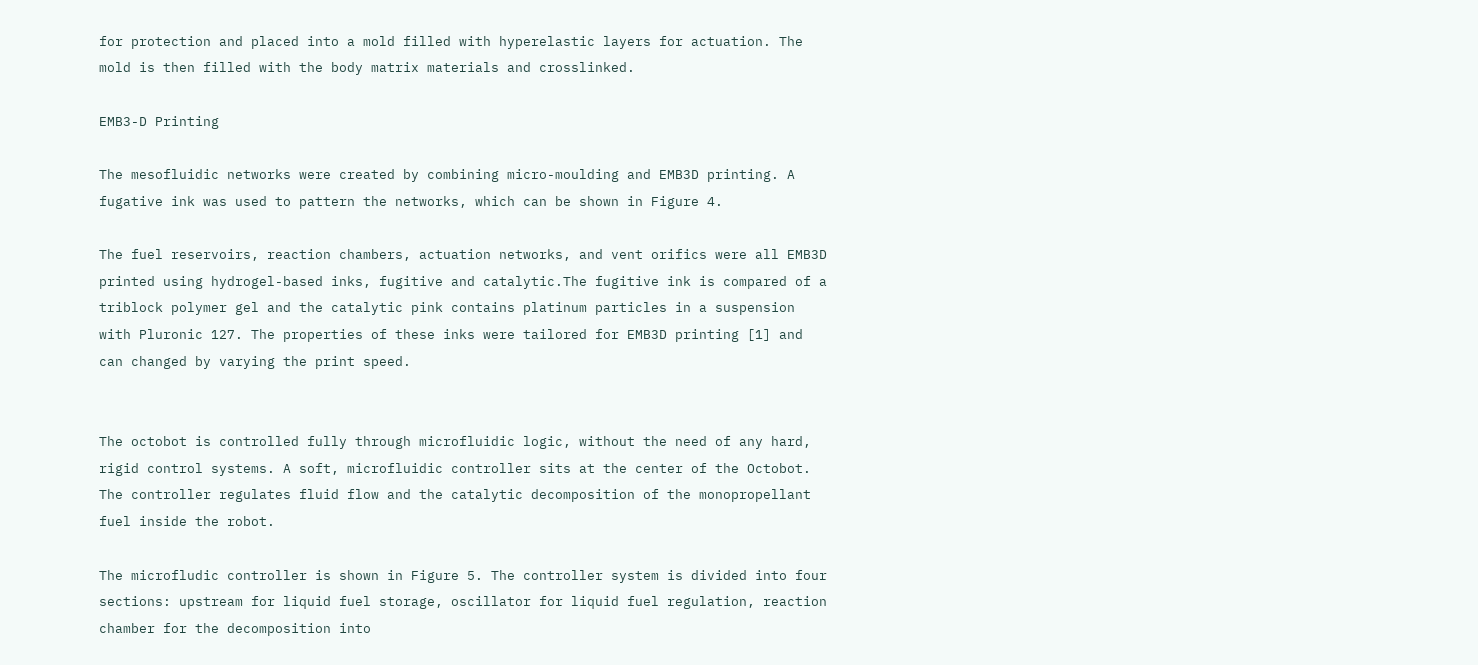for protection and placed into a mold filled with hyperelastic layers for actuation. The mold is then filled with the body matrix materials and crosslinked.

EMB3-D Printing

The mesofluidic networks were created by combining micro-moulding and EMB3D printing. A fugative ink was used to pattern the networks, which can be shown in Figure 4.

The fuel reservoirs, reaction chambers, actuation networks, and vent orifics were all EMB3D printed using hydrogel-based inks, fugitive and catalytic.The fugitive ink is compared of a triblock polymer gel and the catalytic pink contains platinum particles in a suspension with Pluronic 127. The properties of these inks were tailored for EMB3D printing [1] and can changed by varying the print speed.


The octobot is controlled fully through microfluidic logic, without the need of any hard, rigid control systems. A soft, microfluidic controller sits at the center of the Octobot. The controller regulates fluid flow and the catalytic decomposition of the monopropellant fuel inside the robot.

The microfludic controller is shown in Figure 5. The controller system is divided into four sections: upstream for liquid fuel storage, oscillator for liquid fuel regulation, reaction chamber for the decomposition into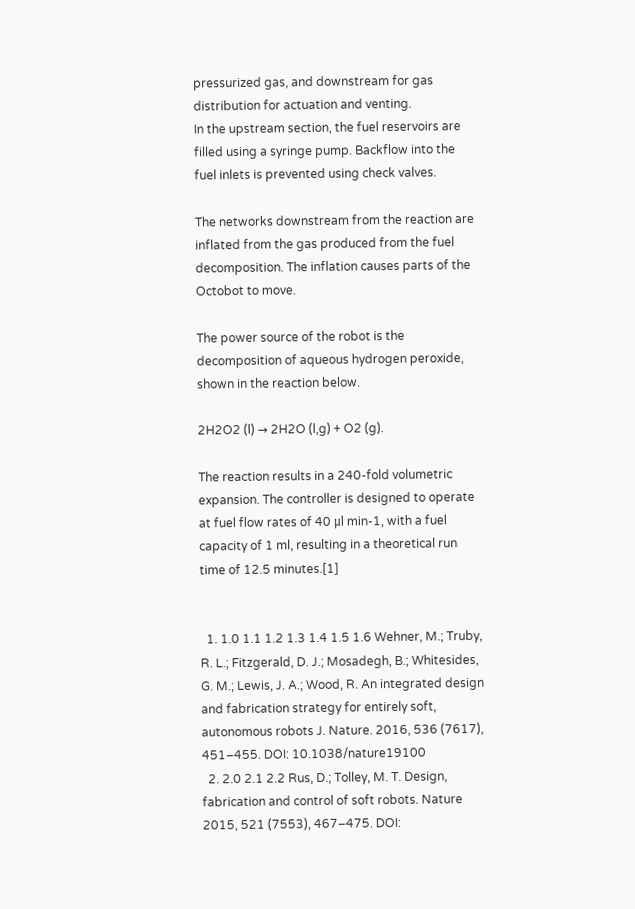pressurized gas, and downstream for gas distribution for actuation and venting.
In the upstream section, the fuel reservoirs are filled using a syringe pump. Backflow into the fuel inlets is prevented using check valves.

The networks downstream from the reaction are inflated from the gas produced from the fuel decomposition. The inflation causes parts of the Octobot to move.

The power source of the robot is the decomposition of aqueous hydrogen peroxide, shown in the reaction below.

2H2O2 (l) → 2H2O (l,g) + O2 (g).

The reaction results in a 240-fold volumetric expansion. The controller is designed to operate at fuel flow rates of 40 μl min-1, with a fuel capacity of 1 ml, resulting in a theoretical run time of 12.5 minutes.[1]


  1. 1.0 1.1 1.2 1.3 1.4 1.5 1.6 Wehner, M.; Truby, R. L.; Fitzgerald, D. J.; Mosadegh, B.; Whitesides, G. M.; Lewis, J. A.; Wood, R. An integrated design and fabrication strategy for entirely soft, autonomous robots J. Nature. 2016, 536 (7617), 451–455. DOI: 10.1038/nature19100
  2. 2.0 2.1 2.2 Rus, D.; Tolley, M. T. Design, fabrication and control of soft robots. Nature 2015, 521 (7553), 467–475. DOI: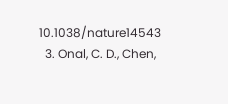10.1038/nature14543
  3. Onal, C. D., Chen,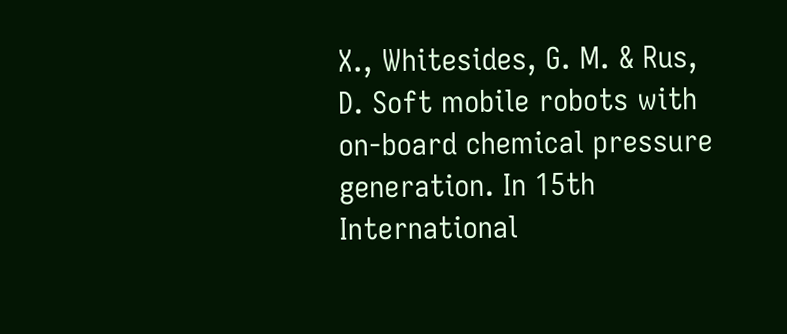X., Whitesides, G. M. & Rus, D. Soft mobile robots with on-board chemical pressure generation. In 15th International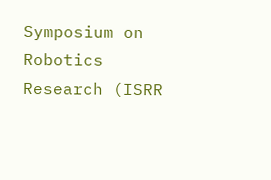Symposium on Robotics Research (ISRR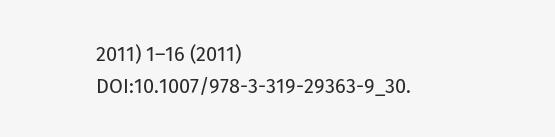2011) 1–16 (2011) DOI:10.1007/978-3-319-29363-9_30.